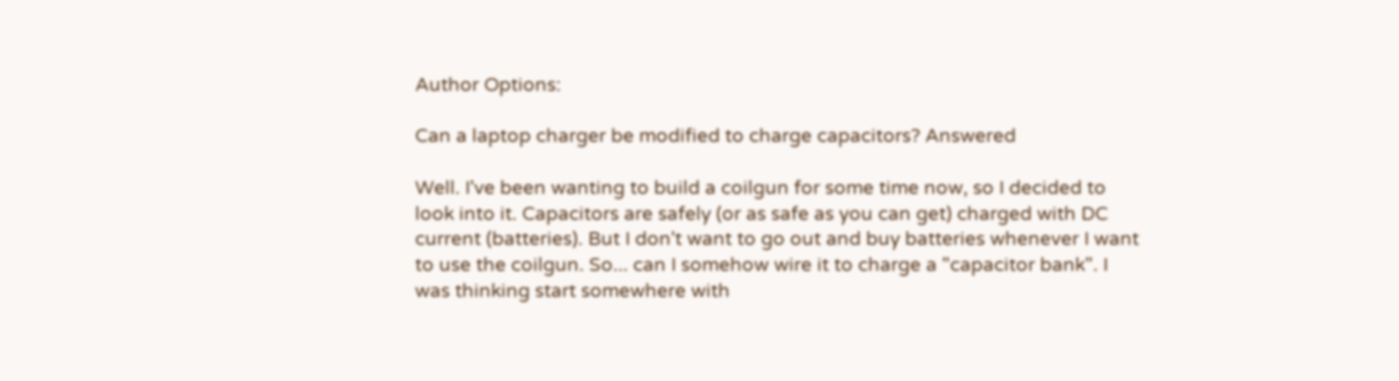Author Options:

Can a laptop charger be modified to charge capacitors? Answered

Well. I've been wanting to build a coilgun for some time now, so I decided to look into it. Capacitors are safely (or as safe as you can get) charged with DC current (batteries). But I don't want to go out and buy batteries whenever I want to use the coilgun. So... can I somehow wire it to charge a "capacitor bank". I was thinking start somewhere with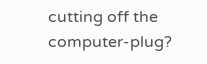cutting off the computer-plug?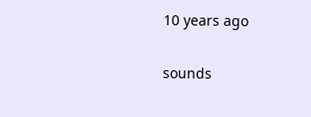10 years ago

sounds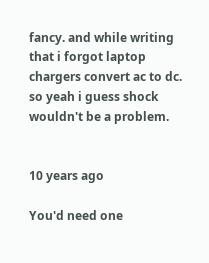fancy. and while writing that i forgot laptop chargers convert ac to dc. so yeah i guess shock wouldn't be a problem.


10 years ago

You'd need one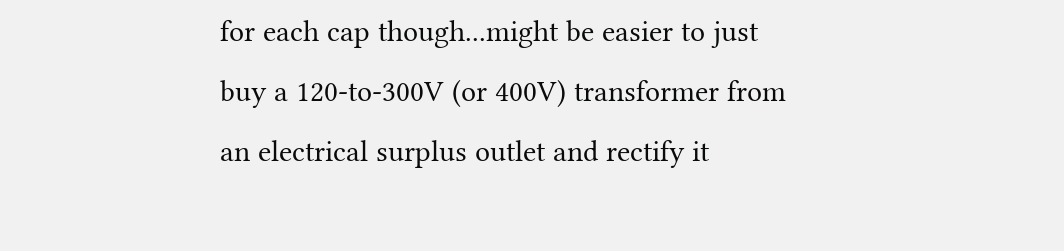for each cap though...might be easier to just buy a 120-to-300V (or 400V) transformer from an electrical surplus outlet and rectify it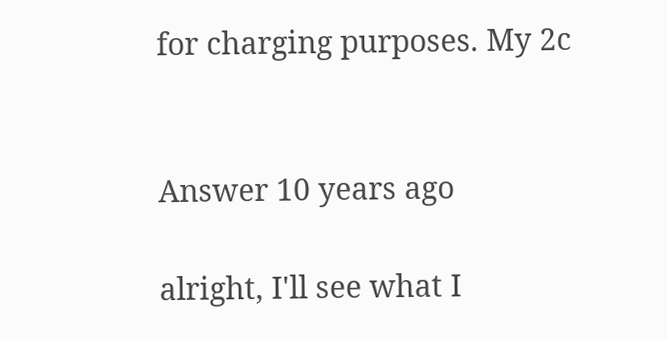for charging purposes. My 2c


Answer 10 years ago

alright, I'll see what I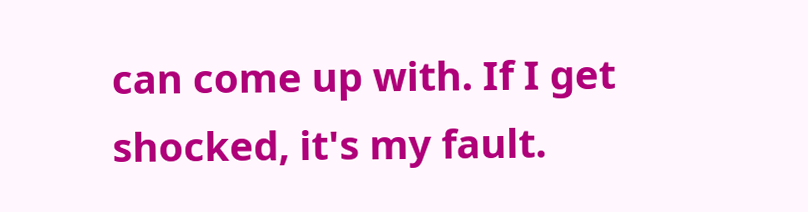can come up with. If I get shocked, it's my fault.